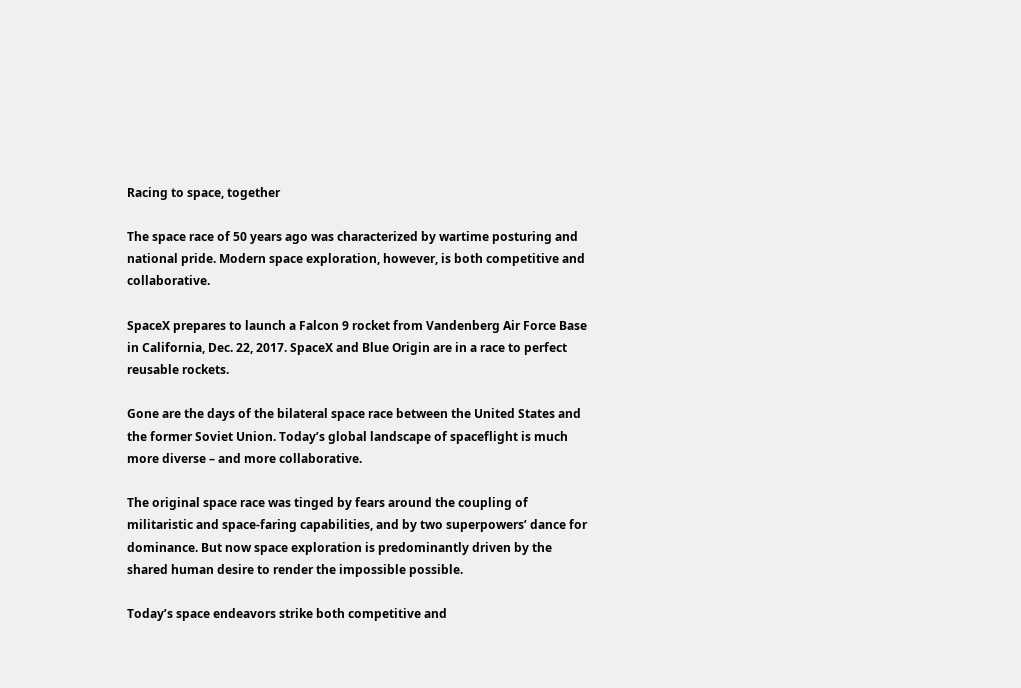Racing to space, together

The space race of 50 years ago was characterized by wartime posturing and national pride. Modern space exploration, however, is both competitive and collaborative.

SpaceX prepares to launch a Falcon 9 rocket from Vandenberg Air Force Base in California, Dec. 22, 2017. SpaceX and Blue Origin are in a race to perfect reusable rockets.

Gone are the days of the bilateral space race between the United States and the former Soviet Union. Today’s global landscape of spaceflight is much more diverse – and more collaborative.

The original space race was tinged by fears around the coupling of militaristic and space-faring capabilities, and by two superpowers’ dance for dominance. But now space exploration is predominantly driven by the shared human desire to render the impossible possible.

Today’s space endeavors strike both competitive and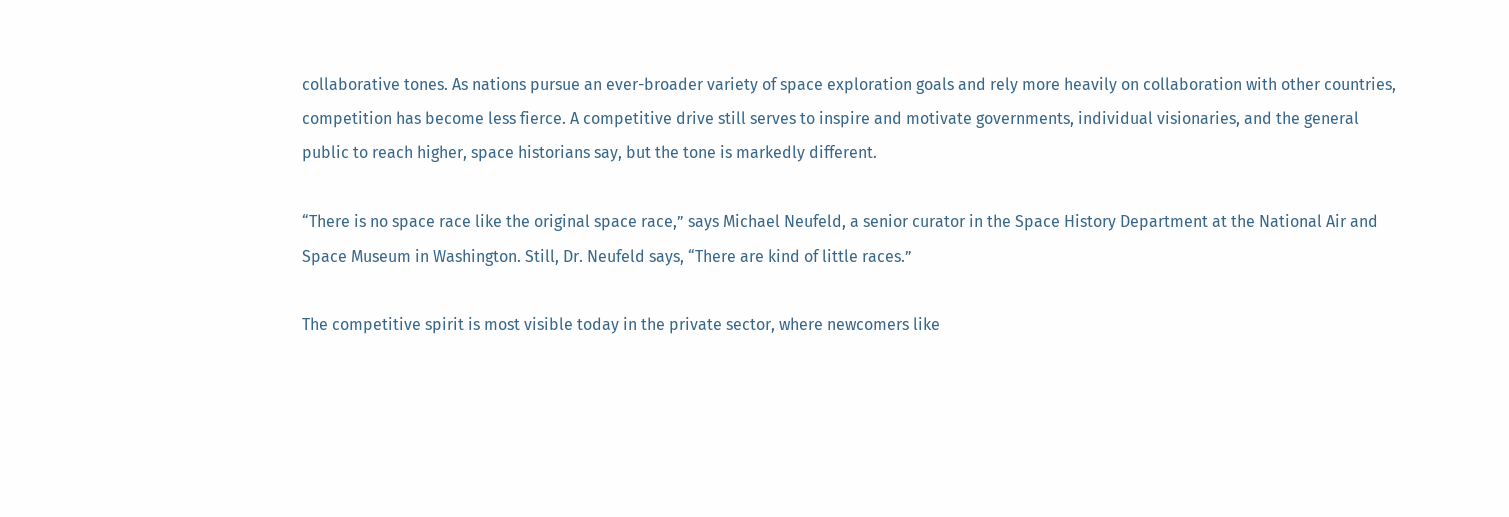collaborative tones. As nations pursue an ever-broader variety of space exploration goals and rely more heavily on collaboration with other countries, competition has become less fierce. A competitive drive still serves to inspire and motivate governments, individual visionaries, and the general public to reach higher, space historians say, but the tone is markedly different.

“There is no space race like the original space race,” says Michael Neufeld, a senior curator in the Space History Department at the National Air and Space Museum in Washington. Still, Dr. Neufeld says, “There are kind of little races.”

The competitive spirit is most visible today in the private sector, where newcomers like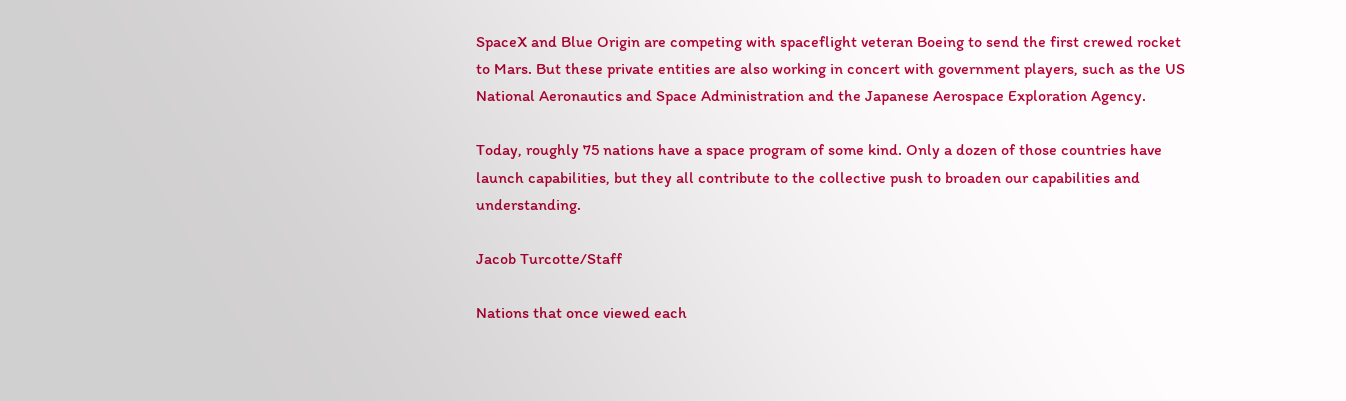SpaceX and Blue Origin are competing with spaceflight veteran Boeing to send the first crewed rocket to Mars. But these private entities are also working in concert with government players, such as the US National Aeronautics and Space Administration and the Japanese Aerospace Exploration Agency.

Today, roughly 75 nations have a space program of some kind. Only a dozen of those countries have launch capabilities, but they all contribute to the collective push to broaden our capabilities and understanding.

Jacob Turcotte/Staff

Nations that once viewed each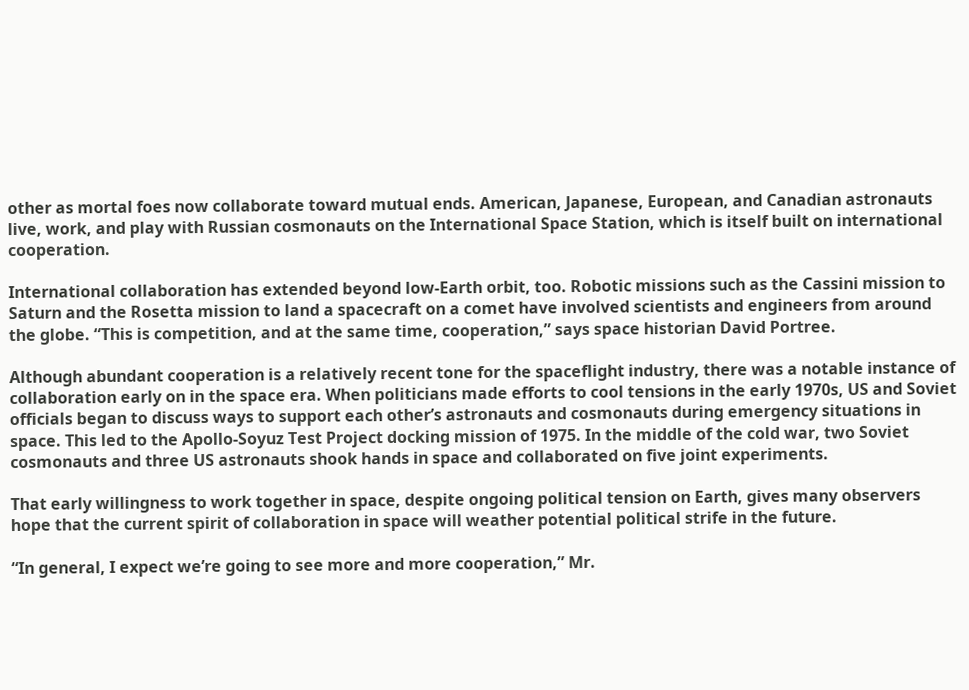other as mortal foes now collaborate toward mutual ends. American, Japanese, European, and Canadian astronauts live, work, and play with Russian cosmonauts on the International Space Station, which is itself built on international cooperation.

International collaboration has extended beyond low-Earth orbit, too. Robotic missions such as the Cassini mission to Saturn and the Rosetta mission to land a spacecraft on a comet have involved scientists and engineers from around the globe. “This is competition, and at the same time, cooperation,” says space historian David Portree.

Although abundant cooperation is a relatively recent tone for the spaceflight industry, there was a notable instance of collaboration early on in the space era. When politicians made efforts to cool tensions in the early 1970s, US and Soviet officials began to discuss ways to support each other’s astronauts and cosmonauts during emergency situations in space. This led to the Apollo-Soyuz Test Project docking mission of 1975. In the middle of the cold war, two Soviet cosmonauts and three US astronauts shook hands in space and collaborated on five joint experiments.

That early willingness to work together in space, despite ongoing political tension on Earth, gives many observers hope that the current spirit of collaboration in space will weather potential political strife in the future.

“In general, I expect we’re going to see more and more cooperation,” Mr.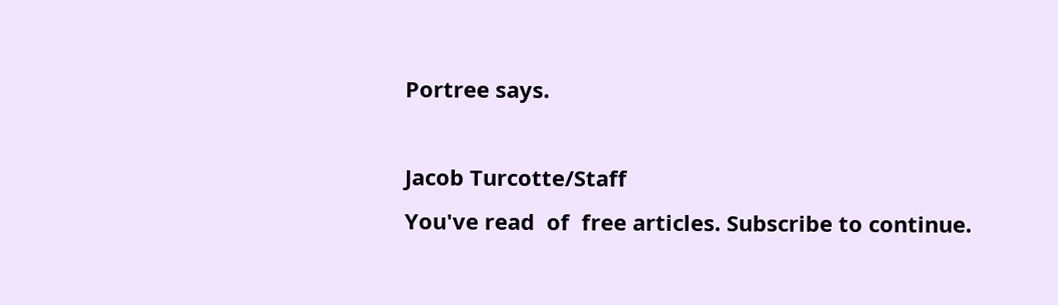Portree says.

Jacob Turcotte/Staff
You've read  of  free articles. Subscribe to continue.